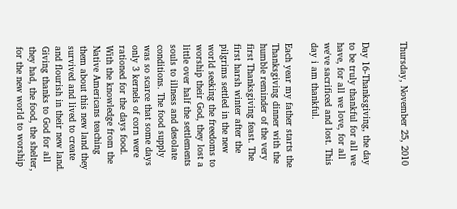Thursday, November 25, 2010


Day 16-Thanksgiving, the day to be truly thankful for all we have, for all we love, for all we've sacrificed and lost. This day i am thankful.

Each year my father starts the Thanksgiving dinner with the humble reminder of the very first Thanksgiving feast. The first harsh winter after the pilgrims settled in the new world seeking the freedoms to worship their God, they lost a little over half the settlements souls to illness and desolate conditions. The food supply was so scarce that some days only 3 kernels of corn were rationed for the days food. With the knowledge from the Native Americans teaching them about this new land they survived and lived to create and flourish in their new land. Giving thanks to God for all they had, the food, the shelter, for the new world to worship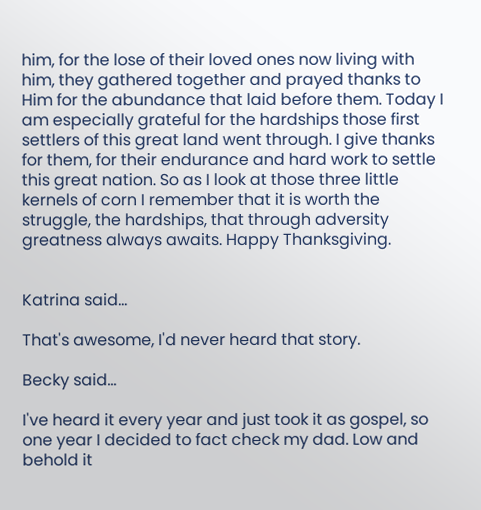him, for the lose of their loved ones now living with him, they gathered together and prayed thanks to Him for the abundance that laid before them. Today I am especially grateful for the hardships those first settlers of this great land went through. I give thanks for them, for their endurance and hard work to settle this great nation. So as I look at those three little kernels of corn I remember that it is worth the struggle, the hardships, that through adversity greatness always awaits. Happy Thanksgiving.


Katrina said...

That's awesome, I'd never heard that story.

Becky said...

I've heard it every year and just took it as gospel, so one year I decided to fact check my dad. Low and behold it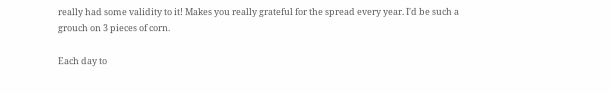really had some validity to it! Makes you really grateful for the spread every year. I'd be such a grouch on 3 pieces of corn.

Each day to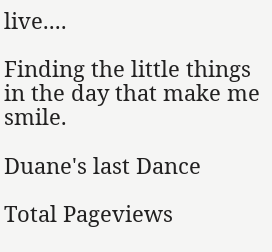live....

Finding the little things in the day that make me smile.

Duane's last Dance

Total Pageviews